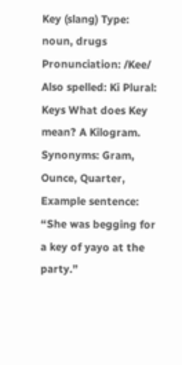Key (slang) Type: noun, drugs Pronunciation: /Kee/ Also spelled: Ki Plural: Keys What does Key mean? A Kilogram. Synonyms: Gram, Ounce, Quarter, Example sentence: “She was begging for a key of yayo at the party.”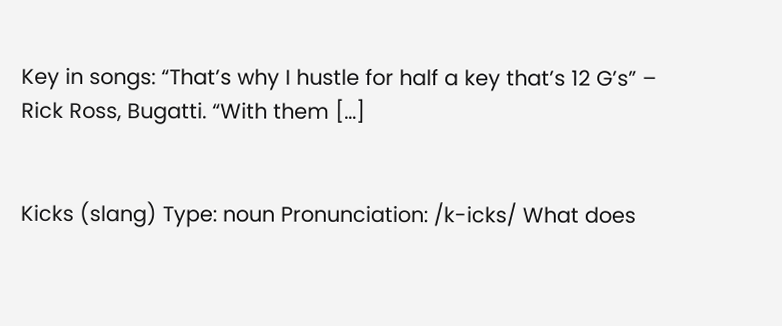Key in songs: “That’s why I hustle for half a key that’s 12 G’s” – Rick Ross, Bugatti. “With them […]


Kicks (slang) Type: noun Pronunciation: /k-icks/ What does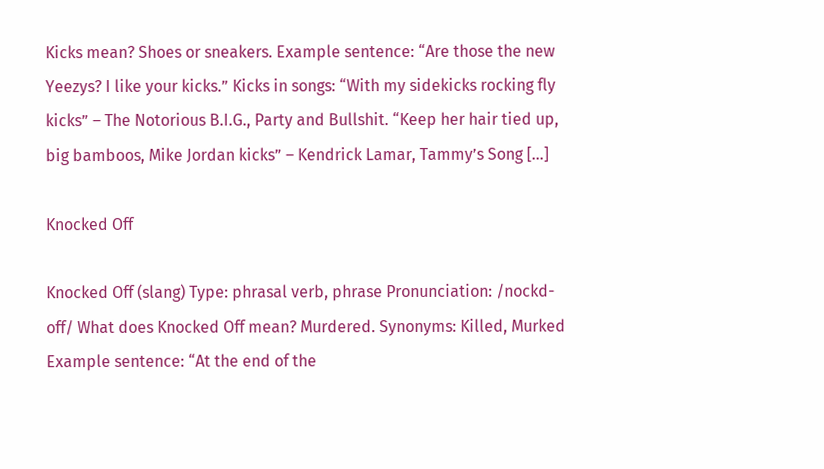Kicks mean? Shoes or sneakers. Example sentence: “Are those the new Yeezys? I like your kicks.” Kicks in songs: “With my sidekicks rocking fly kicks” – The Notorious B.I.G., Party and Bullshit. “Keep her hair tied up, big bamboos, Mike Jordan kicks” – Kendrick Lamar, Tammy’s Song […]

Knocked Off

Knocked Off (slang) Type: phrasal verb, phrase Pronunciation: /nockd-off/ What does Knocked Off mean? Murdered. Synonyms: Killed, Murked Example sentence: “At the end of the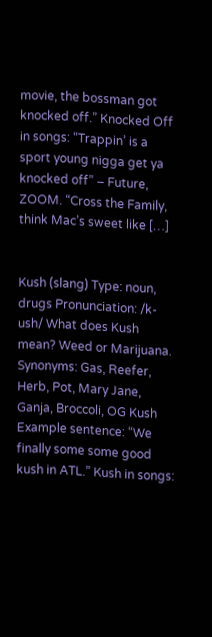movie, the bossman got knocked off.” Knocked Off in songs: “Trappin’ is a sport young nigga get ya knocked off” – Future, ZOOM. “Cross the Family, think Mac’s sweet like […]


Kush (slang) Type: noun, drugs Pronunciation: /k-ush/ What does Kush mean? Weed or Marijuana. Synonyms: Gas, Reefer, Herb, Pot, Mary Jane, Ganja, Broccoli, OG Kush Example sentence: “We finally some some good kush in ATL.” Kush in songs: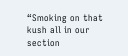“Smoking on that kush all in our section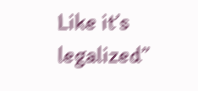Like it’s legalized”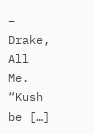– Drake, All Me. “Kush be […]